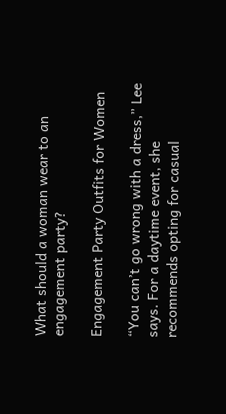What should a woman wear to an engagement party?

Engagement Party Outfits for Women

“You can’t go wrong with a dress,” Lee says. For a daytime event, she recommends opting for casual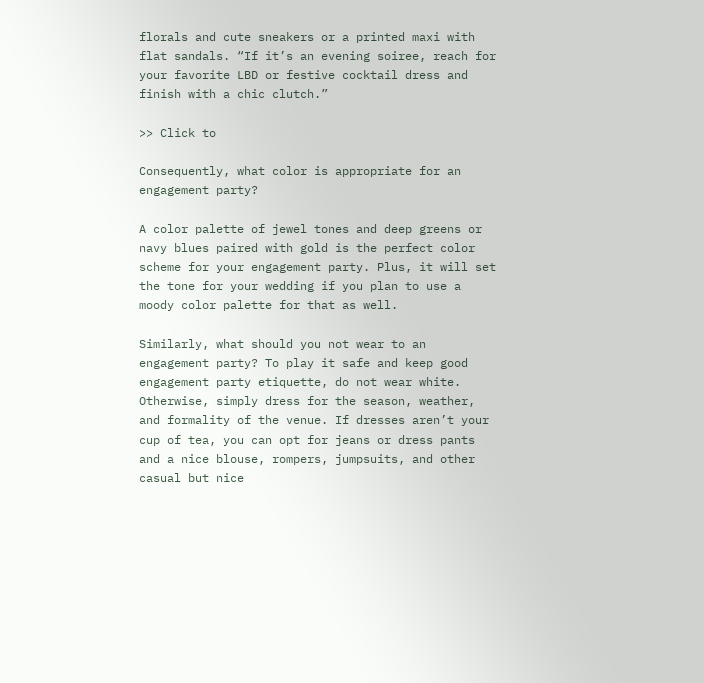florals and cute sneakers or a printed maxi with flat sandals. “If it’s an evening soiree, reach for your favorite LBD or festive cocktail dress and finish with a chic clutch.”

>> Click to

Consequently, what color is appropriate for an engagement party?

A color palette of jewel tones and deep greens or navy blues paired with gold is the perfect color scheme for your engagement party. Plus, it will set the tone for your wedding if you plan to use a moody color palette for that as well.

Similarly, what should you not wear to an engagement party? To play it safe and keep good engagement party etiquette, do not wear white. Otherwise, simply dress for the season, weather, and formality of the venue. If dresses aren’t your cup of tea, you can opt for jeans or dress pants and a nice blouse, rompers, jumpsuits, and other casual but nice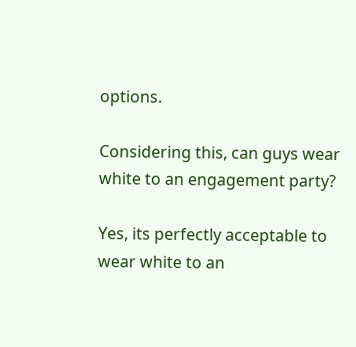options.

Considering this, can guys wear white to an engagement party?

Yes, its perfectly acceptable to wear white to an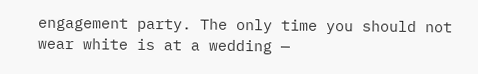engagement party. The only time you should not wear white is at a wedding —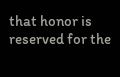that honor is reserved for the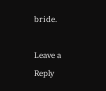bride.

Leave a Reply